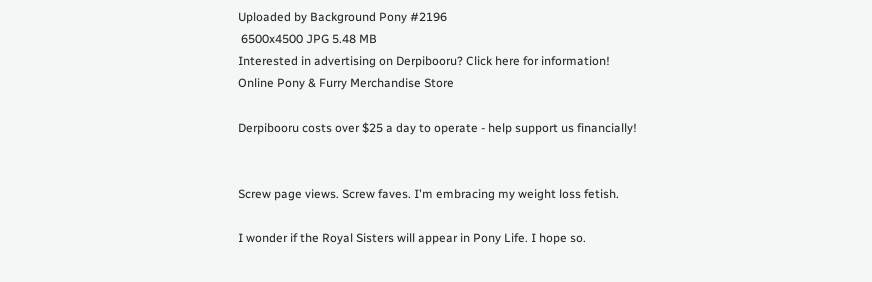Uploaded by Background Pony #2196
 6500x4500 JPG 5.48 MB
Interested in advertising on Derpibooru? Click here for information!
Online Pony & Furry Merchandise Store

Derpibooru costs over $25 a day to operate - help support us financially!


Screw page views. Screw faves. I'm embracing my weight loss fetish.

I wonder if the Royal Sisters will appear in Pony Life. I hope so.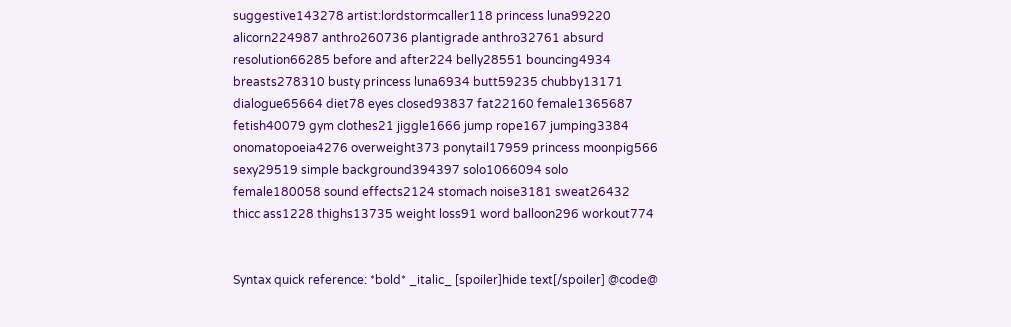suggestive143278 artist:lordstormcaller118 princess luna99220 alicorn224987 anthro260736 plantigrade anthro32761 absurd resolution66285 before and after224 belly28551 bouncing4934 breasts278310 busty princess luna6934 butt59235 chubby13171 dialogue65664 diet78 eyes closed93837 fat22160 female1365687 fetish40079 gym clothes21 jiggle1666 jump rope167 jumping3384 onomatopoeia4276 overweight373 ponytail17959 princess moonpig566 sexy29519 simple background394397 solo1066094 solo female180058 sound effects2124 stomach noise3181 sweat26432 thicc ass1228 thighs13735 weight loss91 word balloon296 workout774


Syntax quick reference: *bold* _italic_ [spoiler]hide text[/spoiler] @code@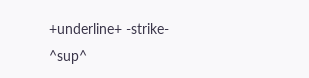+underline+ -strike- ^sup^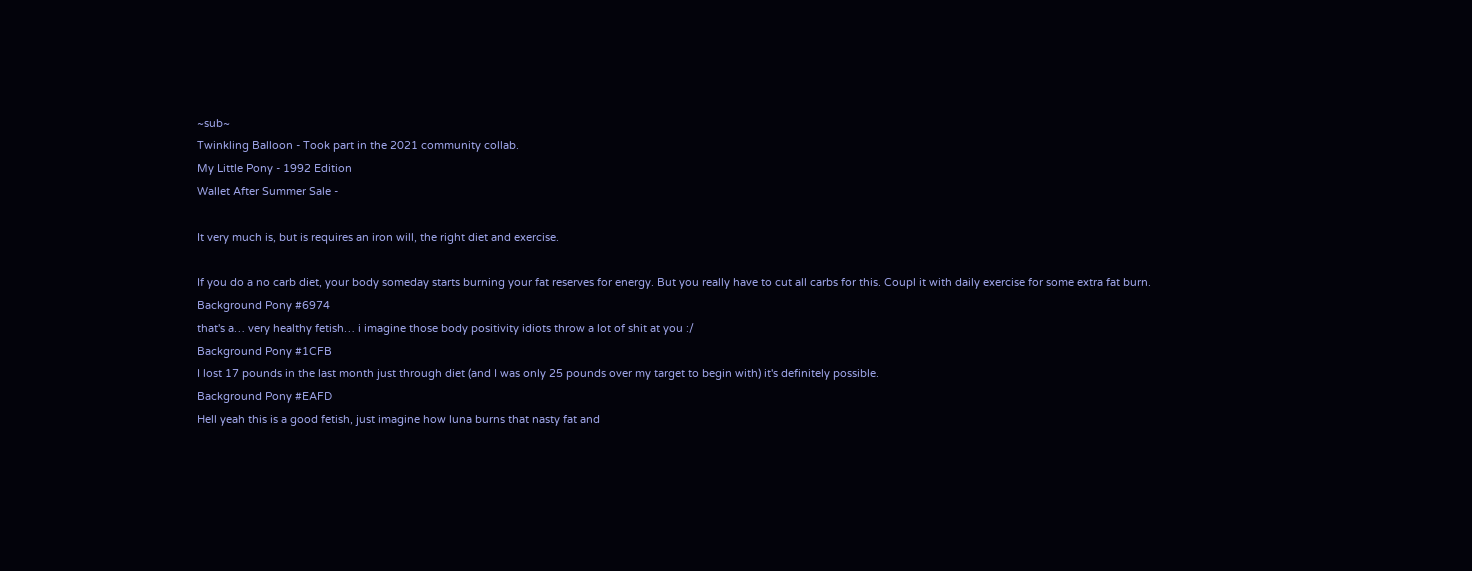~sub~
Twinkling Balloon - Took part in the 2021 community collab.
My Little Pony - 1992 Edition
Wallet After Summer Sale -

It very much is, but is requires an iron will, the right diet and exercise.

If you do a no carb diet, your body someday starts burning your fat reserves for energy. But you really have to cut all carbs for this. Coupl it with daily exercise for some extra fat burn.
Background Pony #6974
that's a… very healthy fetish… i imagine those body positivity idiots throw a lot of shit at you :/
Background Pony #1CFB
I lost 17 pounds in the last month just through diet (and I was only 25 pounds over my target to begin with) it's definitely possible.
Background Pony #EAFD
Hell yeah this is a good fetish, just imagine how luna burns that nasty fat and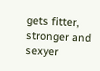gets fitter, stronger and sexyer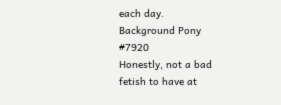each day.
Background Pony #7920
Honestly, not a bad fetish to have at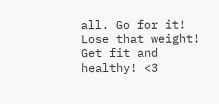all. Go for it! Lose that weight! Get fit and healthy! <3